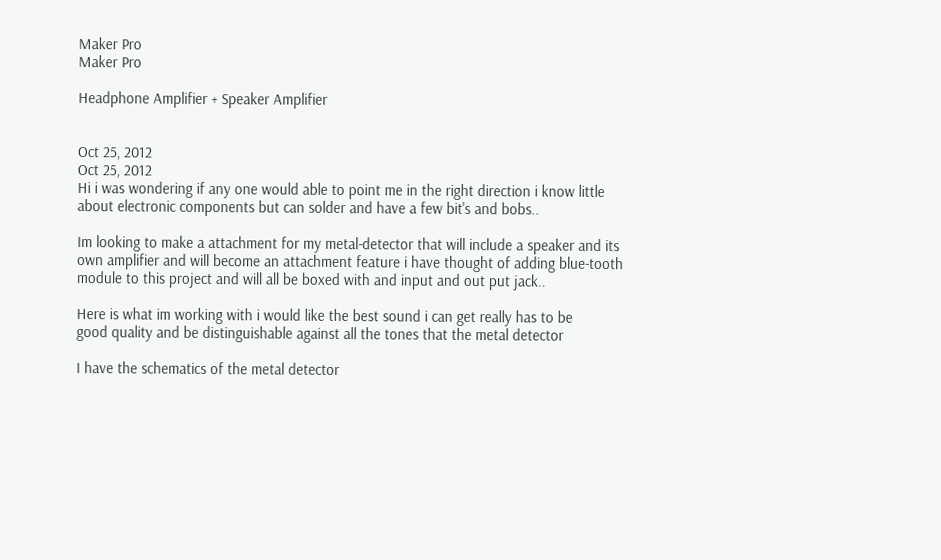Maker Pro
Maker Pro

Headphone Amplifier + Speaker Amplifier


Oct 25, 2012
Oct 25, 2012
Hi i was wondering if any one would able to point me in the right direction i know little
about electronic components but can solder and have a few bit's and bobs..

Im looking to make a attachment for my metal-detector that will include a speaker and its
own amplifier and will become an attachment feature i have thought of adding blue-tooth
module to this project and will all be boxed with and input and out put jack..

Here is what im working with i would like the best sound i can get really has to be
good quality and be distinguishable against all the tones that the metal detector

I have the schematics of the metal detector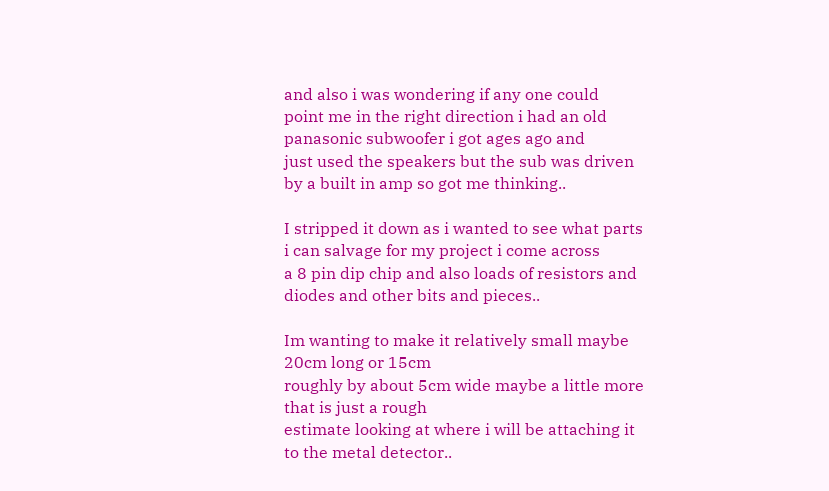and also i was wondering if any one could
point me in the right direction i had an old panasonic subwoofer i got ages ago and
just used the speakers but the sub was driven by a built in amp so got me thinking..

I stripped it down as i wanted to see what parts i can salvage for my project i come across
a 8 pin dip chip and also loads of resistors and diodes and other bits and pieces..

Im wanting to make it relatively small maybe 20cm long or 15cm
roughly by about 5cm wide maybe a little more that is just a rough
estimate looking at where i will be attaching it to the metal detector..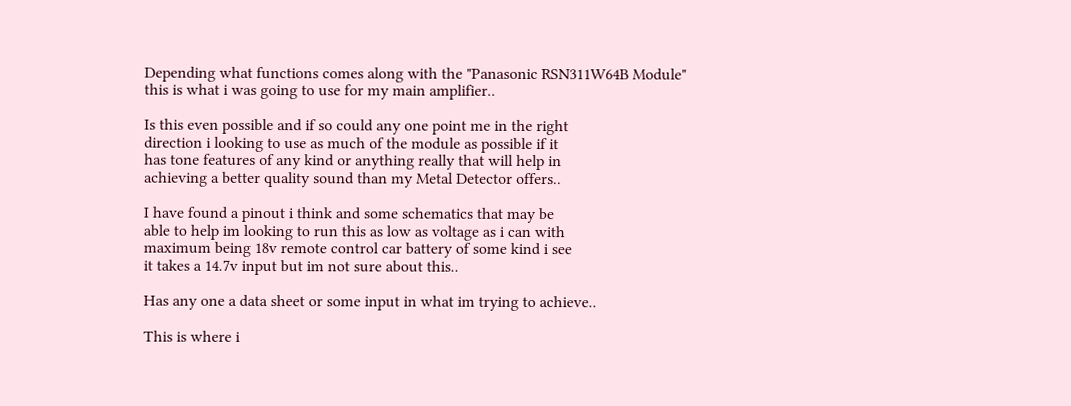Depending what functions comes along with the "Panasonic RSN311W64B Module"
this is what i was going to use for my main amplifier..

Is this even possible and if so could any one point me in the right
direction i looking to use as much of the module as possible if it
has tone features of any kind or anything really that will help in
achieving a better quality sound than my Metal Detector offers..

I have found a pinout i think and some schematics that may be
able to help im looking to run this as low as voltage as i can with
maximum being 18v remote control car battery of some kind i see
it takes a 14.7v input but im not sure about this..

Has any one a data sheet or some input in what im trying to achieve..

This is where i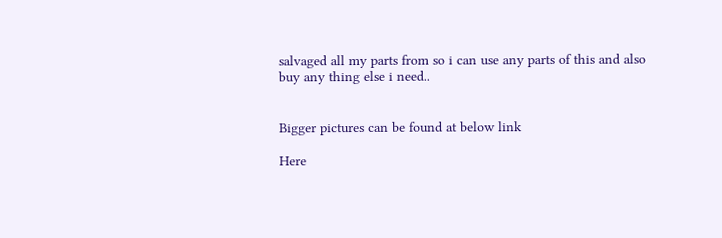salvaged all my parts from so i can use any parts of this and also
buy any thing else i need..


Bigger pictures can be found at below link

Here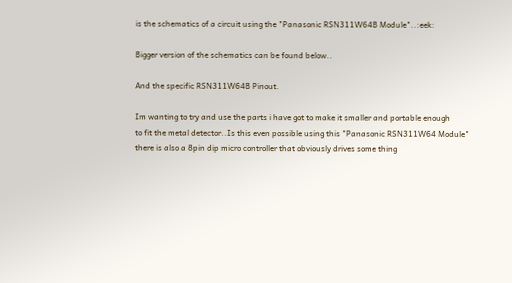is the schematics of a circuit using the "Panasonic RSN311W64B Module"..:eek:

Bigger version of the schematics can be found below..

And the specific RSN311W64B Pinout.

Im wanting to try and use the parts i have got to make it smaller and portable enough
to fit the metal detector..Is this even possible using this "Panasonic RSN311W64 Module"
there is also a 8pin dip micro controller that obviously drives some thing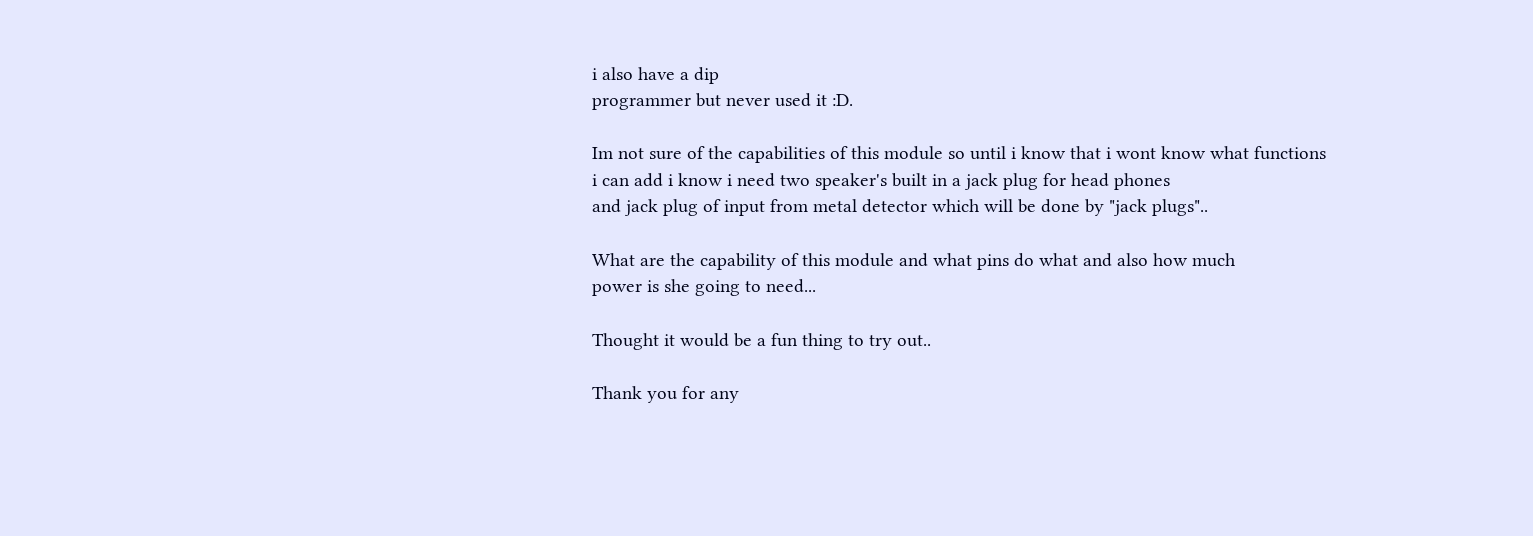i also have a dip
programmer but never used it :D.

Im not sure of the capabilities of this module so until i know that i wont know what functions
i can add i know i need two speaker's built in a jack plug for head phones
and jack plug of input from metal detector which will be done by "jack plugs"..

What are the capability of this module and what pins do what and also how much
power is she going to need...

Thought it would be a fun thing to try out..

Thank you for any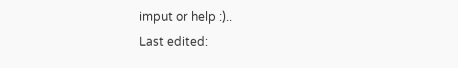imput or help :)..
Last edited: